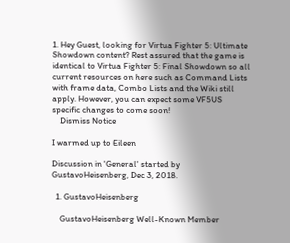1. Hey Guest, looking for Virtua Fighter 5: Ultimate Showdown content? Rest assured that the game is identical to Virtua Fighter 5: Final Showdown so all current resources on here such as Command Lists with frame data, Combo Lists and the Wiki still apply. However, you can expect some VF5US specific changes to come soon!
    Dismiss Notice

I warmed up to Eileen

Discussion in 'General' started by GustavoHeisenberg, Dec 3, 2018.

  1. GustavoHeisenberg

    GustavoHeisenberg Well-Known Member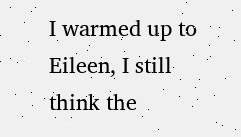I warmed up to Eileen, I still think the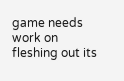game needs work on fleshing out its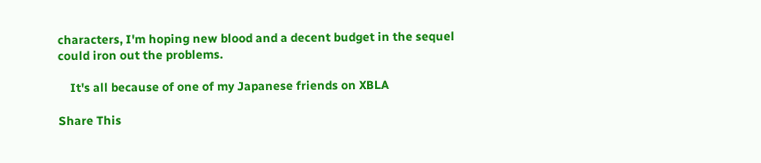characters, I'm hoping new blood and a decent budget in the sequel could iron out the problems.

    It's all because of one of my Japanese friends on XBLA

Share This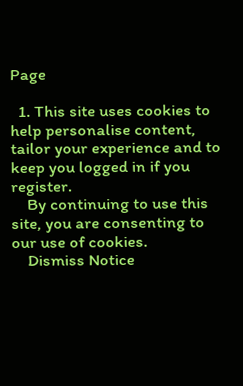Page

  1. This site uses cookies to help personalise content, tailor your experience and to keep you logged in if you register.
    By continuing to use this site, you are consenting to our use of cookies.
    Dismiss Notice